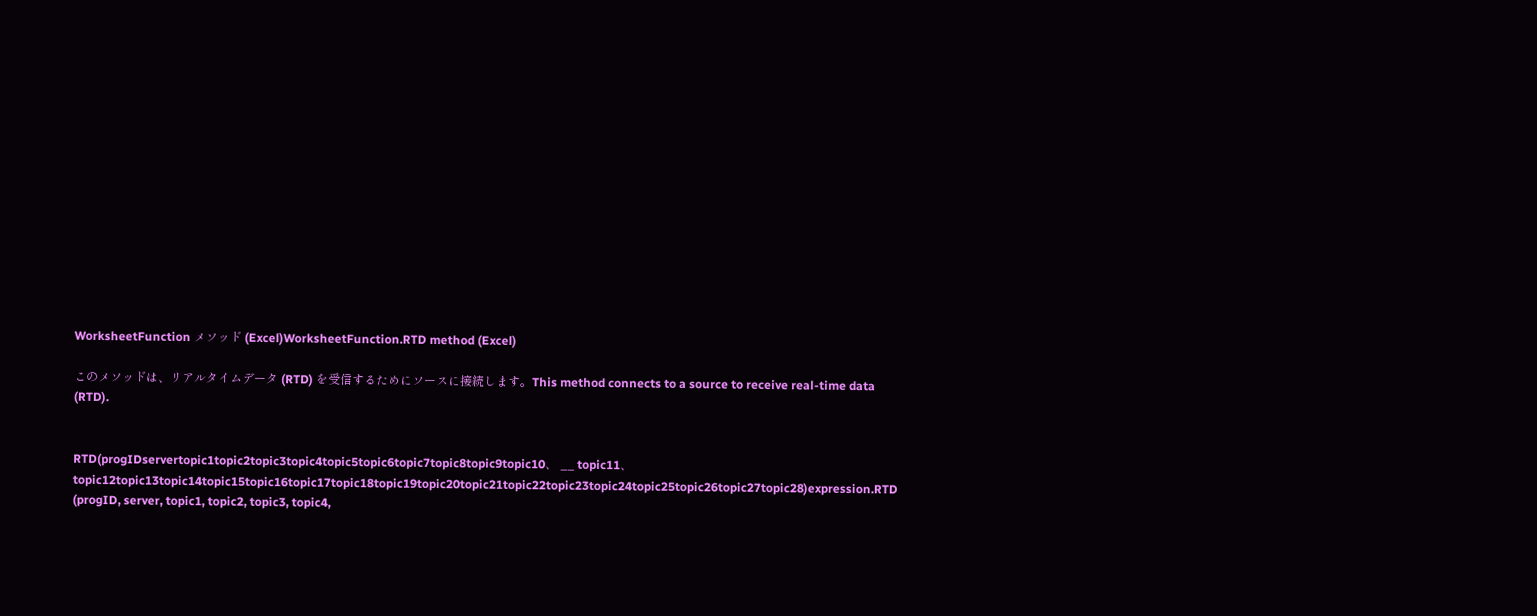WorksheetFunction メソッド (Excel)WorksheetFunction.RTD method (Excel)

このメソッドは、リアルタイムデータ (RTD) を受信するためにソースに接続します。This method connects to a source to receive real-time data (RTD).


RTD(progIDservertopic1topic2topic3topic4topic5topic6topic7topic8topic9topic10、 __ topic11、topic12topic13topic14topic15topic16topic17topic18topic19topic20topic21topic22topic23topic24topic25topic26topic27topic28)expression.RTD (progID, server, topic1, topic2, topic3, topic4,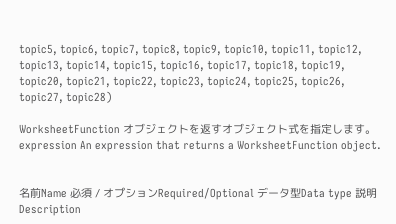topic5, topic6, topic7, topic8, topic9, topic10, topic11, topic12, topic13, topic14, topic15, topic16, topic17, topic18, topic19, topic20, topic21, topic22, topic23, topic24, topic25, topic26, topic27, topic28)

WorksheetFunction オブジェクトを返すオブジェクト式を指定します。expression An expression that returns a WorksheetFunction object.


名前Name 必須 / オプションRequired/Optional データ型Data type 説明Description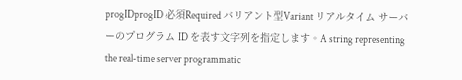progIDprogID 必須Required バリアント型Variant リアルタイム サーバーのプログラム ID を表す文字列を指定します。A string representing the real-time server programmatic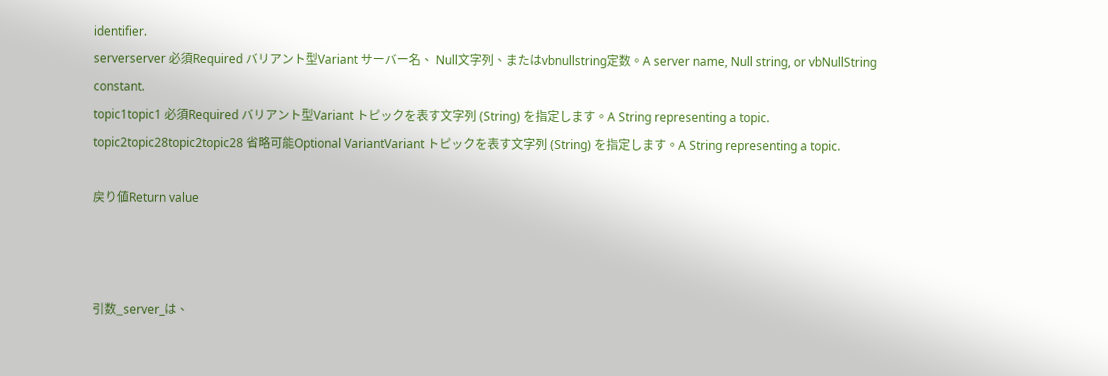identifier.
serverserver 必須Required バリアント型Variant サーバー名、 Null文字列、またはvbnullstring定数。A server name, Null string, or vbNullString constant.
topic1topic1 必須Required バリアント型Variant トピックを表す文字列 (String) を指定します。A String representing a topic.
topic2topic28topic2topic28 省略可能Optional VariantVariant トピックを表す文字列 (String) を指定します。A String representing a topic.

戻り値Return value



引数_server_は、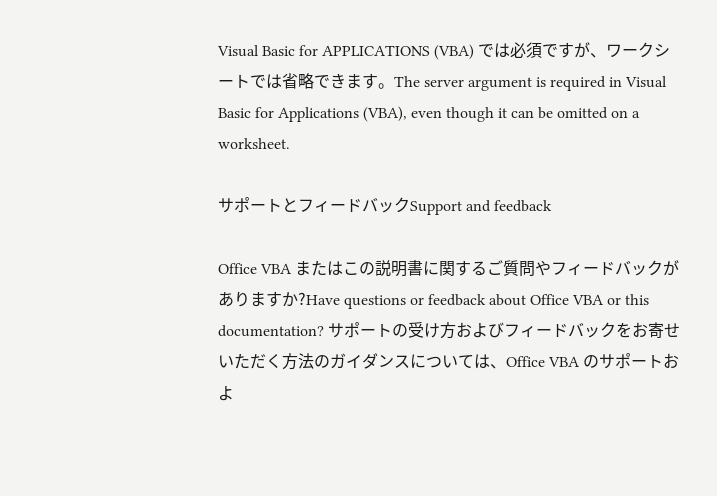Visual Basic for APPLICATIONS (VBA) では必須ですが、ワークシートでは省略できます。The server argument is required in Visual Basic for Applications (VBA), even though it can be omitted on a worksheet.

サポートとフィードバックSupport and feedback

Office VBA またはこの説明書に関するご質問やフィードバックがありますか?Have questions or feedback about Office VBA or this documentation? サポートの受け方およびフィードバックをお寄せいただく方法のガイダンスについては、Office VBA のサポートおよ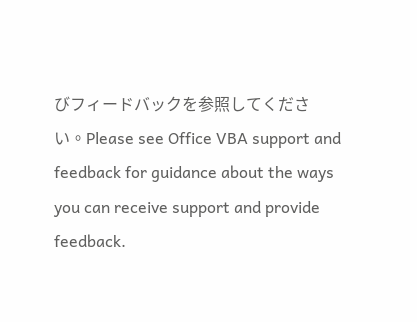びフィードバックを参照してください。Please see Office VBA support and feedback for guidance about the ways you can receive support and provide feedback.